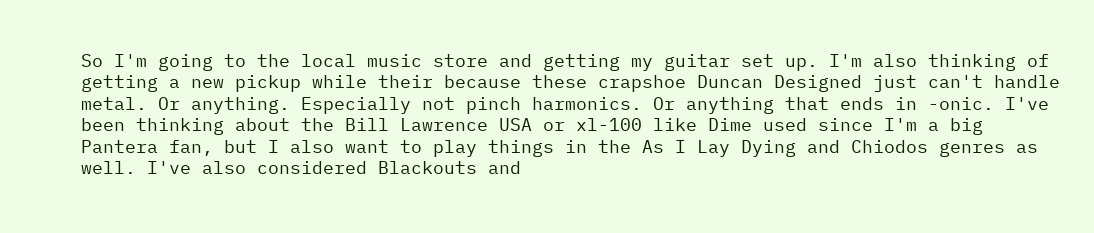So I'm going to the local music store and getting my guitar set up. I'm also thinking of getting a new pickup while their because these crapshoe Duncan Designed just can't handle metal. Or anything. Especially not pinch harmonics. Or anything that ends in -onic. I've been thinking about the Bill Lawrence USA or xl-100 like Dime used since I'm a big Pantera fan, but I also want to play things in the As I Lay Dying and Chiodos genres as well. I've also considered Blackouts and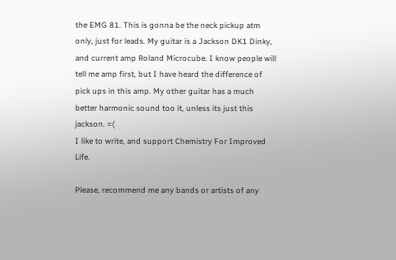the EMG 81. This is gonna be the neck pickup atm only, just for leads. My guitar is a Jackson DK1 Dinky, and current amp Roland Microcube. I know people will tell me amp first, but I have heard the difference of pick ups in this amp. My other guitar has a much better harmonic sound too it, unless its just this jackson. =(
I like to write, and support Chemistry For Improved Life.

Please, recommend me any bands or artists of any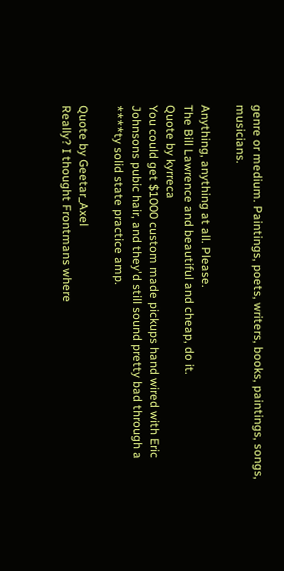genre or medium. Paintings, poets, writers, books, paintings, songs, musicians.

Anything, anything at all. Please.
The Bill Lawrence and beautiful and cheap, do it.
Quote by kyrreca
You could get $1000 custom made pickups hand wired with Eric Johnsons pubic hair, and they'd still sound pretty bad through a ****ty solid state practice amp.

Quote by Geetar_Axel
Really? I thought Frontmans where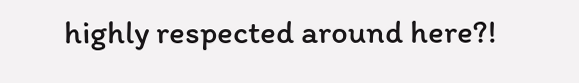highly respected around here?!